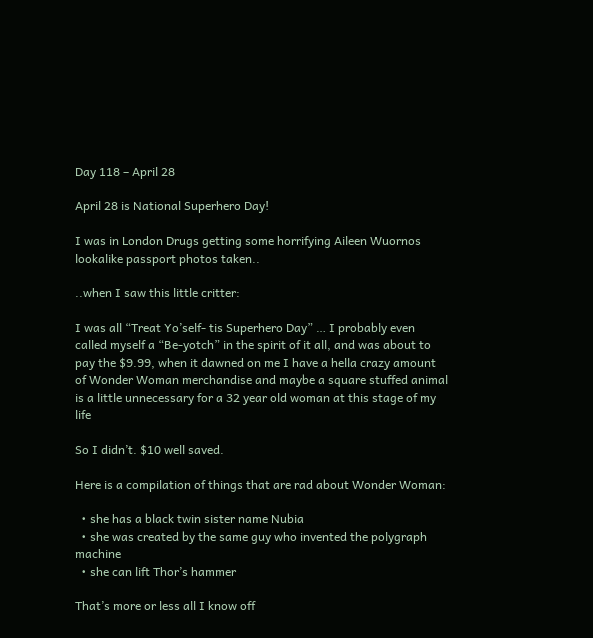Day 118 – April 28

April 28 is National Superhero Day!

I was in London Drugs getting some horrifying Aileen Wuornos lookalike passport photos taken..

..when I saw this little critter:

I was all “Treat Yo’self- tis Superhero Day” … I probably even called myself a “Be-yotch” in the spirit of it all, and was about to pay the $9.99, when it dawned on me I have a hella crazy amount of Wonder Woman merchandise and maybe a square stuffed animal is a little unnecessary for a 32 year old woman at this stage of my life

So I didn’t. $10 well saved.

Here is a compilation of things that are rad about Wonder Woman:

  • she has a black twin sister name Nubia
  • she was created by the same guy who invented the polygraph machine
  • she can lift Thor’s hammer

That’s more or less all I know off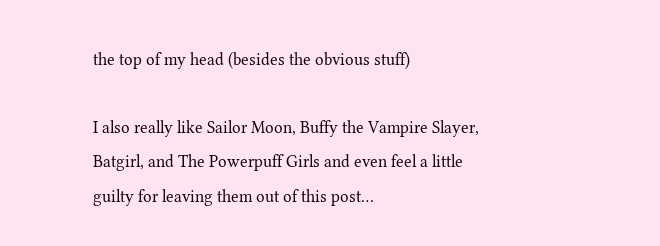the top of my head (besides the obvious stuff)

I also really like Sailor Moon, Buffy the Vampire Slayer, Batgirl, and The Powerpuff Girls and even feel a little guilty for leaving them out of this post…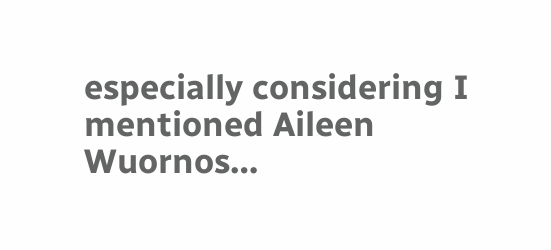especially considering I mentioned Aileen Wuornos…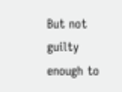But not guilty enough to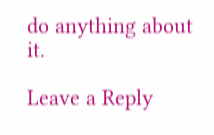do anything about it.

Leave a Reply